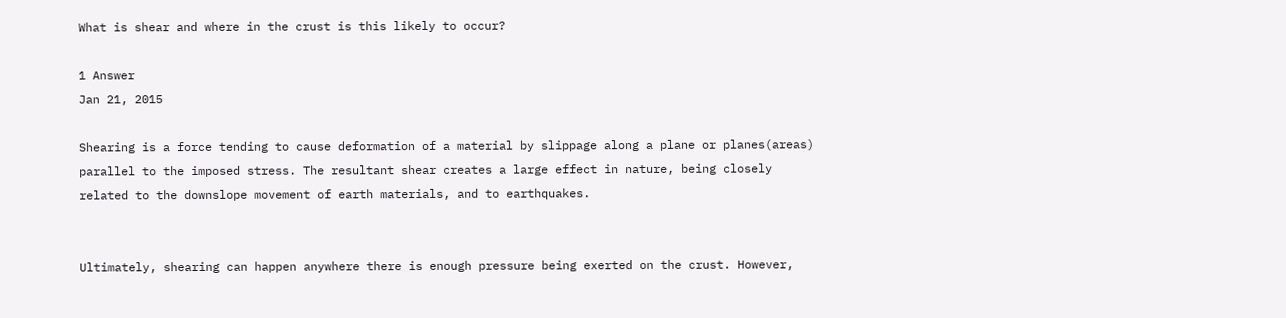What is shear and where in the crust is this likely to occur?

1 Answer
Jan 21, 2015

Shearing is a force tending to cause deformation of a material by slippage along a plane or planes(areas) parallel to the imposed stress. The resultant shear creates a large effect in nature, being closely related to the downslope movement of earth materials, and to earthquakes.


Ultimately, shearing can happen anywhere there is enough pressure being exerted on the crust. However,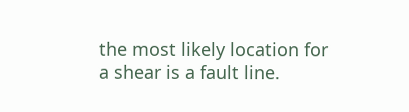the most likely location for a shear is a fault line.